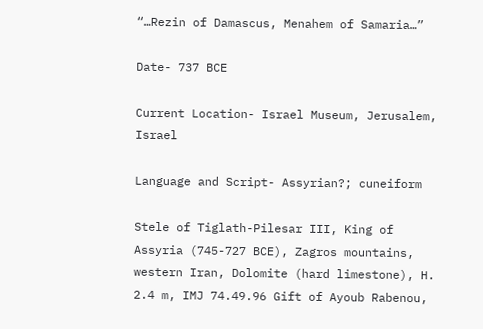“…Rezin of Damascus, Menahem of Samaria…”

Date- 737 BCE

Current Location- Israel Museum, Jerusalem, Israel

Language and Script- Assyrian?; cuneiform

Stele of Tiglath-Pilesar III, King of Assyria (745-727 BCE), Zagros mountains, western Iran, Dolomite (hard limestone), H. 2.4 m, IMJ 74.49.96 Gift of Ayoub Rabenou,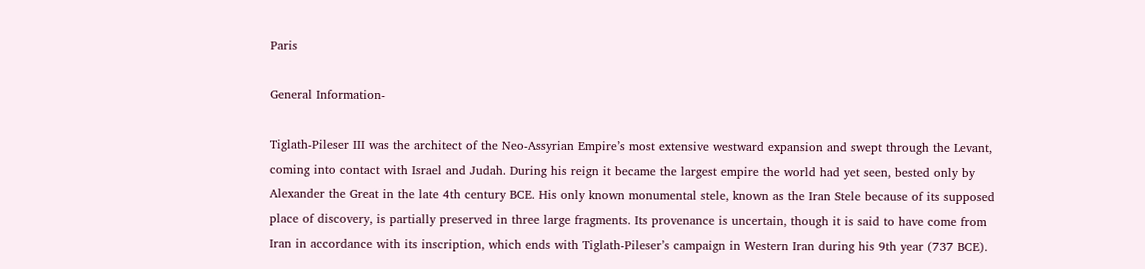Paris

General Information-

Tiglath-Pileser III was the architect of the Neo-Assyrian Empire’s most extensive westward expansion and swept through the Levant, coming into contact with Israel and Judah. During his reign it became the largest empire the world had yet seen, bested only by Alexander the Great in the late 4th century BCE. His only known monumental stele, known as the Iran Stele because of its supposed place of discovery, is partially preserved in three large fragments. Its provenance is uncertain, though it is said to have come from Iran in accordance with its inscription, which ends with Tiglath-Pileser’s campaign in Western Iran during his 9th year (737 BCE).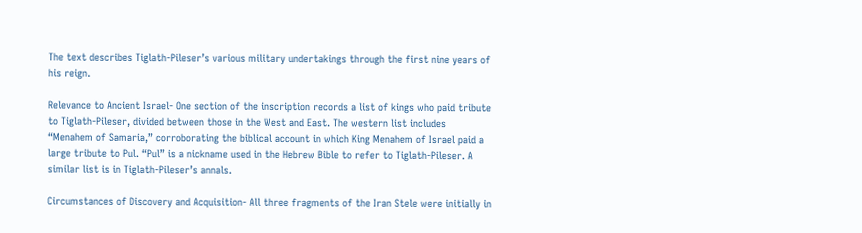The text describes Tiglath-Pileser’s various military undertakings through the first nine years of his reign.

Relevance to Ancient Israel- One section of the inscription records a list of kings who paid tribute to Tiglath-Pileser, divided between those in the West and East. The western list includes “Menahem of Samaria,” corroborating the biblical account in which King Menahem of Israel paid a large tribute to Pul. “Pul” is a nickname used in the Hebrew Bible to refer to Tiglath-Pileser. A similar list is in Tiglath-Pileser’s annals.

Circumstances of Discovery and Acquisition- All three fragments of the Iran Stele were initially in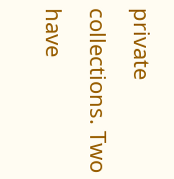private collections. Two have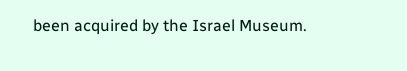been acquired by the Israel Museum.